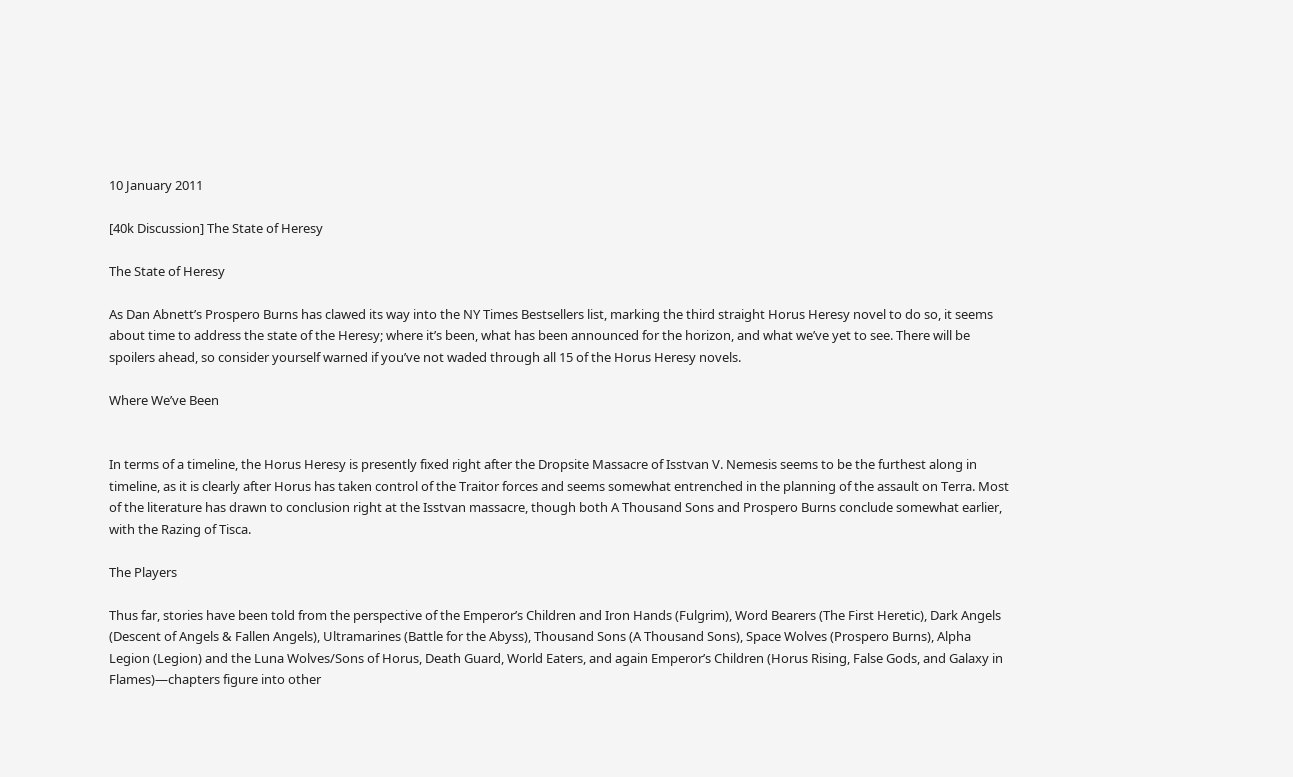10 January 2011

[40k Discussion] The State of Heresy

The State of Heresy

As Dan Abnett’s Prospero Burns has clawed its way into the NY Times Bestsellers list, marking the third straight Horus Heresy novel to do so, it seems about time to address the state of the Heresy; where it’s been, what has been announced for the horizon, and what we’ve yet to see. There will be spoilers ahead, so consider yourself warned if you’ve not waded through all 15 of the Horus Heresy novels.

Where We’ve Been


In terms of a timeline, the Horus Heresy is presently fixed right after the Dropsite Massacre of Isstvan V. Nemesis seems to be the furthest along in timeline, as it is clearly after Horus has taken control of the Traitor forces and seems somewhat entrenched in the planning of the assault on Terra. Most of the literature has drawn to conclusion right at the Isstvan massacre, though both A Thousand Sons and Prospero Burns conclude somewhat earlier, with the Razing of Tisca.

The Players

Thus far, stories have been told from the perspective of the Emperor’s Children and Iron Hands (Fulgrim), Word Bearers (The First Heretic), Dark Angels (Descent of Angels & Fallen Angels), Ultramarines (Battle for the Abyss), Thousand Sons (A Thousand Sons), Space Wolves (Prospero Burns), Alpha Legion (Legion) and the Luna Wolves/Sons of Horus, Death Guard, World Eaters, and again Emperor’s Children (Horus Rising, False Gods, and Galaxy in Flames)—chapters figure into other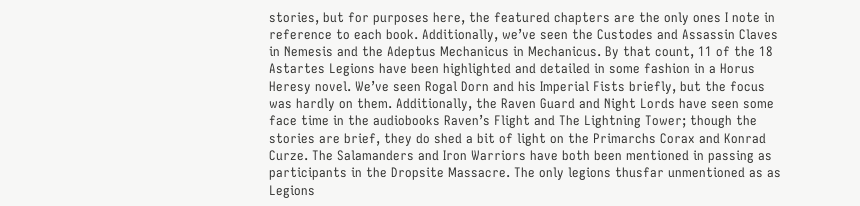stories, but for purposes here, the featured chapters are the only ones I note in reference to each book. Additionally, we’ve seen the Custodes and Assassin Claves in Nemesis and the Adeptus Mechanicus in Mechanicus. By that count, 11 of the 18 Astartes Legions have been highlighted and detailed in some fashion in a Horus Heresy novel. We’ve seen Rogal Dorn and his Imperial Fists briefly, but the focus was hardly on them. Additionally, the Raven Guard and Night Lords have seen some face time in the audiobooks Raven’s Flight and The Lightning Tower; though the stories are brief, they do shed a bit of light on the Primarchs Corax and Konrad Curze. The Salamanders and Iron Warriors have both been mentioned in passing as participants in the Dropsite Massacre. The only legions thusfar unmentioned as as Legions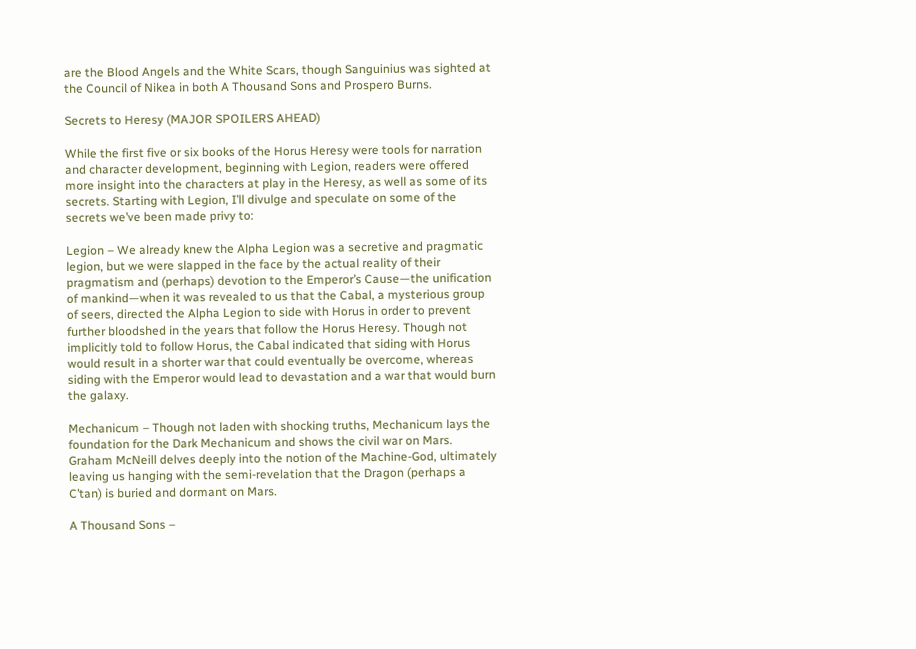are the Blood Angels and the White Scars, though Sanguinius was sighted at the Council of Nikea in both A Thousand Sons and Prospero Burns.

Secrets to Heresy (MAJOR SPOILERS AHEAD)

While the first five or six books of the Horus Heresy were tools for narration and character development, beginning with Legion, readers were offered more insight into the characters at play in the Heresy, as well as some of its secrets. Starting with Legion, I’ll divulge and speculate on some of the secrets we’ve been made privy to:

Legion – We already knew the Alpha Legion was a secretive and pragmatic legion, but we were slapped in the face by the actual reality of their pragmatism and (perhaps) devotion to the Emperor’s Cause—the unification of mankind—when it was revealed to us that the Cabal, a mysterious group of seers, directed the Alpha Legion to side with Horus in order to prevent further bloodshed in the years that follow the Horus Heresy. Though not implicitly told to follow Horus, the Cabal indicated that siding with Horus would result in a shorter war that could eventually be overcome, whereas siding with the Emperor would lead to devastation and a war that would burn the galaxy.

Mechanicum – Though not laden with shocking truths, Mechanicum lays the foundation for the Dark Mechanicum and shows the civil war on Mars. Graham McNeill delves deeply into the notion of the Machine-God, ultimately leaving us hanging with the semi-revelation that the Dragon (perhaps a C’tan) is buried and dormant on Mars.

A Thousand Sons –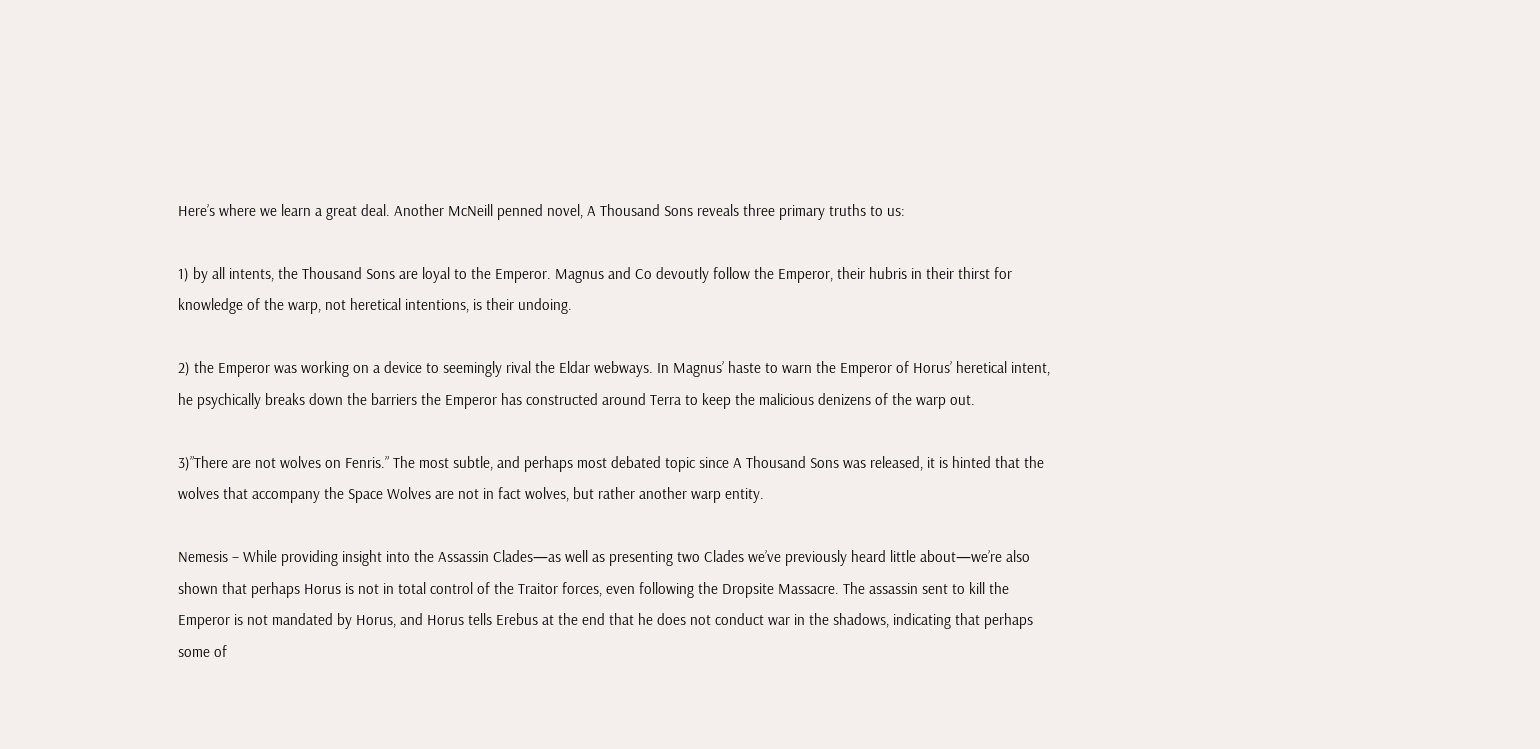Here’s where we learn a great deal. Another McNeill penned novel, A Thousand Sons reveals three primary truths to us:

1) by all intents, the Thousand Sons are loyal to the Emperor. Magnus and Co devoutly follow the Emperor, their hubris in their thirst for knowledge of the warp, not heretical intentions, is their undoing.

2) the Emperor was working on a device to seemingly rival the Eldar webways. In Magnus’ haste to warn the Emperor of Horus’ heretical intent, he psychically breaks down the barriers the Emperor has constructed around Terra to keep the malicious denizens of the warp out.

3)”There are not wolves on Fenris.” The most subtle, and perhaps most debated topic since A Thousand Sons was released, it is hinted that the wolves that accompany the Space Wolves are not in fact wolves, but rather another warp entity.

Nemesis – While providing insight into the Assassin Clades—as well as presenting two Clades we’ve previously heard little about—we’re also shown that perhaps Horus is not in total control of the Traitor forces, even following the Dropsite Massacre. The assassin sent to kill the Emperor is not mandated by Horus, and Horus tells Erebus at the end that he does not conduct war in the shadows, indicating that perhaps some of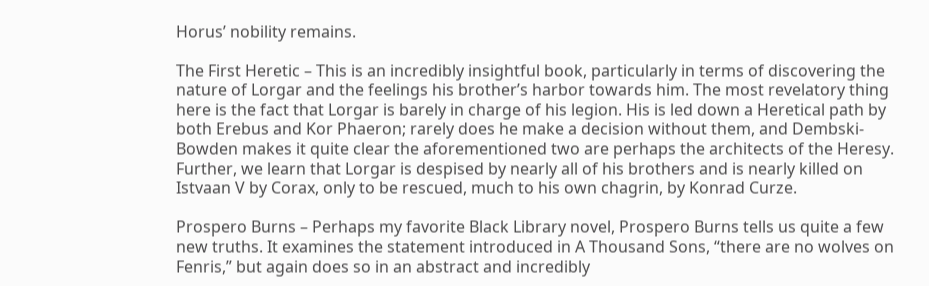Horus’ nobility remains.

The First Heretic – This is an incredibly insightful book, particularly in terms of discovering the nature of Lorgar and the feelings his brother’s harbor towards him. The most revelatory thing here is the fact that Lorgar is barely in charge of his legion. His is led down a Heretical path by both Erebus and Kor Phaeron; rarely does he make a decision without them, and Dembski-Bowden makes it quite clear the aforementioned two are perhaps the architects of the Heresy. Further, we learn that Lorgar is despised by nearly all of his brothers and is nearly killed on Istvaan V by Corax, only to be rescued, much to his own chagrin, by Konrad Curze.

Prospero Burns – Perhaps my favorite Black Library novel, Prospero Burns tells us quite a few new truths. It examines the statement introduced in A Thousand Sons, “there are no wolves on Fenris,” but again does so in an abstract and incredibly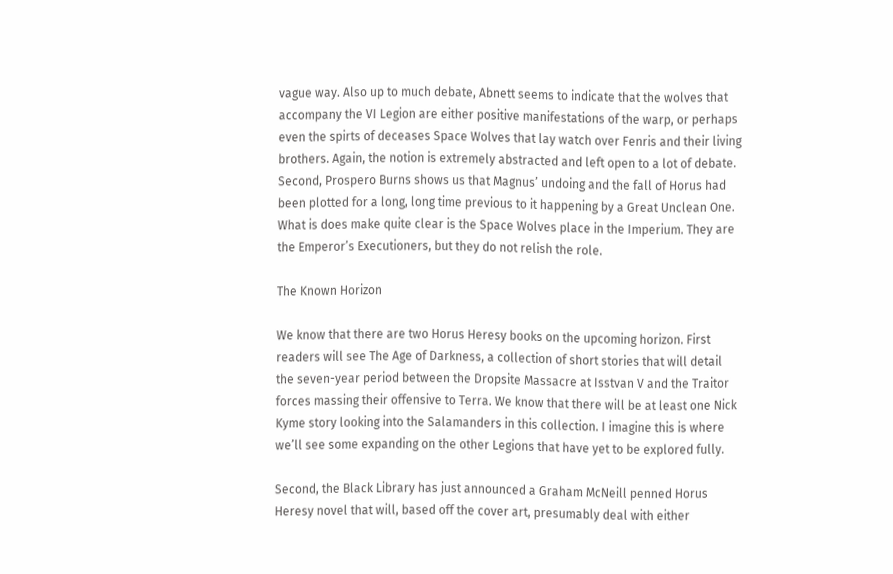vague way. Also up to much debate, Abnett seems to indicate that the wolves that accompany the VI Legion are either positive manifestations of the warp, or perhaps even the spirts of deceases Space Wolves that lay watch over Fenris and their living brothers. Again, the notion is extremely abstracted and left open to a lot of debate. Second, Prospero Burns shows us that Magnus’ undoing and the fall of Horus had been plotted for a long, long time previous to it happening by a Great Unclean One. What is does make quite clear is the Space Wolves place in the Imperium. They are the Emperor’s Executioners, but they do not relish the role.

The Known Horizon

We know that there are two Horus Heresy books on the upcoming horizon. First readers will see The Age of Darkness, a collection of short stories that will detail the seven-year period between the Dropsite Massacre at Isstvan V and the Traitor forces massing their offensive to Terra. We know that there will be at least one Nick Kyme story looking into the Salamanders in this collection. I imagine this is where we’ll see some expanding on the other Legions that have yet to be explored fully.

Second, the Black Library has just announced a Graham McNeill penned Horus Heresy novel that will, based off the cover art, presumably deal with either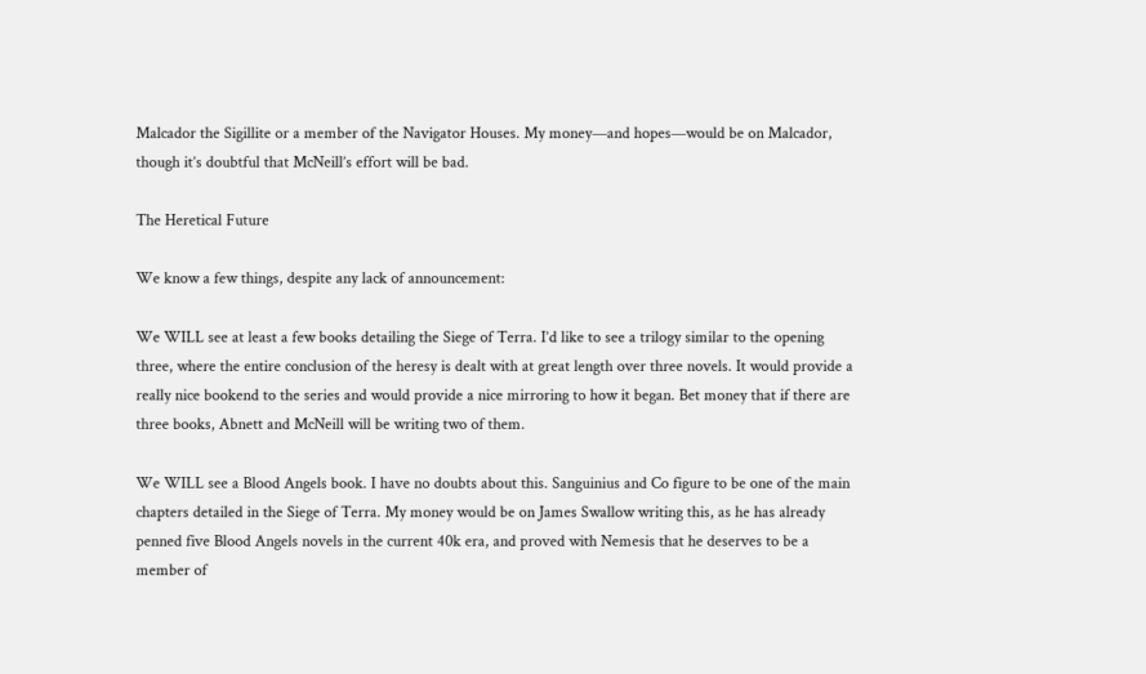Malcador the Sigillite or a member of the Navigator Houses. My money—and hopes—would be on Malcador, though it’s doubtful that McNeill’s effort will be bad.

The Heretical Future

We know a few things, despite any lack of announcement:

We WILL see at least a few books detailing the Siege of Terra. I’d like to see a trilogy similar to the opening three, where the entire conclusion of the heresy is dealt with at great length over three novels. It would provide a really nice bookend to the series and would provide a nice mirroring to how it began. Bet money that if there are three books, Abnett and McNeill will be writing two of them.

We WILL see a Blood Angels book. I have no doubts about this. Sanguinius and Co figure to be one of the main chapters detailed in the Siege of Terra. My money would be on James Swallow writing this, as he has already penned five Blood Angels novels in the current 40k era, and proved with Nemesis that he deserves to be a member of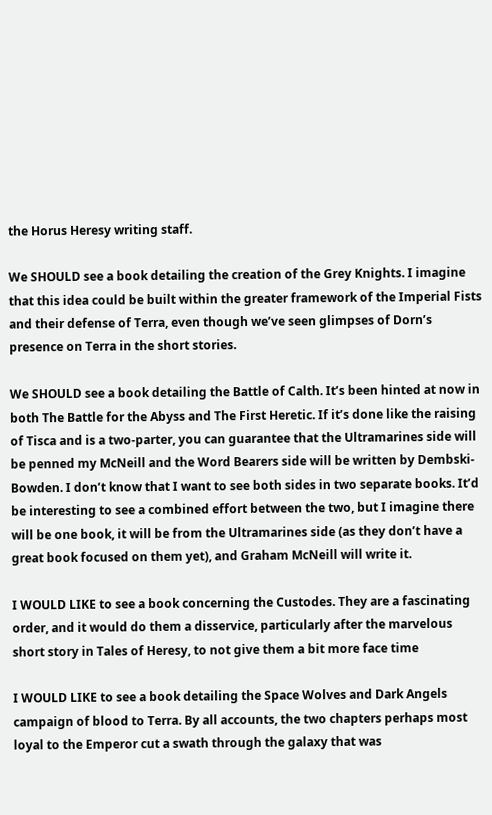the Horus Heresy writing staff.

We SHOULD see a book detailing the creation of the Grey Knights. I imagine that this idea could be built within the greater framework of the Imperial Fists and their defense of Terra, even though we’ve seen glimpses of Dorn’s presence on Terra in the short stories.

We SHOULD see a book detailing the Battle of Calth. It’s been hinted at now in both The Battle for the Abyss and The First Heretic. If it’s done like the raising of Tisca and is a two-parter, you can guarantee that the Ultramarines side will be penned my McNeill and the Word Bearers side will be written by Dembski-Bowden. I don’t know that I want to see both sides in two separate books. It’d be interesting to see a combined effort between the two, but I imagine there will be one book, it will be from the Ultramarines side (as they don’t have a great book focused on them yet), and Graham McNeill will write it.

I WOULD LIKE to see a book concerning the Custodes. They are a fascinating order, and it would do them a disservice, particularly after the marvelous short story in Tales of Heresy, to not give them a bit more face time

I WOULD LIKE to see a book detailing the Space Wolves and Dark Angels campaign of blood to Terra. By all accounts, the two chapters perhaps most loyal to the Emperor cut a swath through the galaxy that was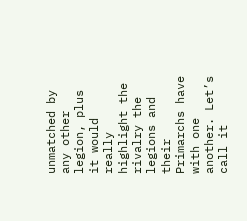unmatched by any other legion, plus it would really highlight the rivalry the legions and their Primarchs have with one another. Let’s call it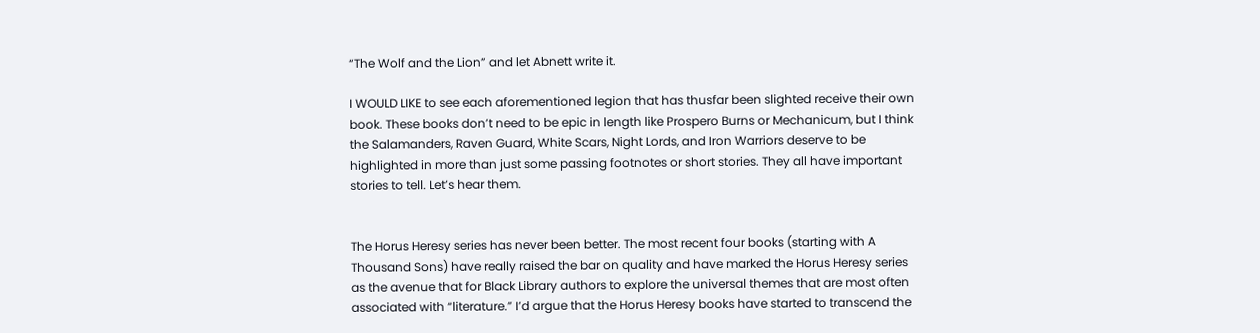“The Wolf and the Lion” and let Abnett write it.

I WOULD LIKE to see each aforementioned legion that has thusfar been slighted receive their own book. These books don’t need to be epic in length like Prospero Burns or Mechanicum, but I think the Salamanders, Raven Guard, White Scars, Night Lords, and Iron Warriors deserve to be highlighted in more than just some passing footnotes or short stories. They all have important stories to tell. Let’s hear them.


The Horus Heresy series has never been better. The most recent four books (starting with A Thousand Sons) have really raised the bar on quality and have marked the Horus Heresy series as the avenue that for Black Library authors to explore the universal themes that are most often associated with “literature.” I’d argue that the Horus Heresy books have started to transcend the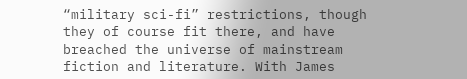“military sci-fi” restrictions, though they of course fit there, and have breached the universe of mainstream fiction and literature. With James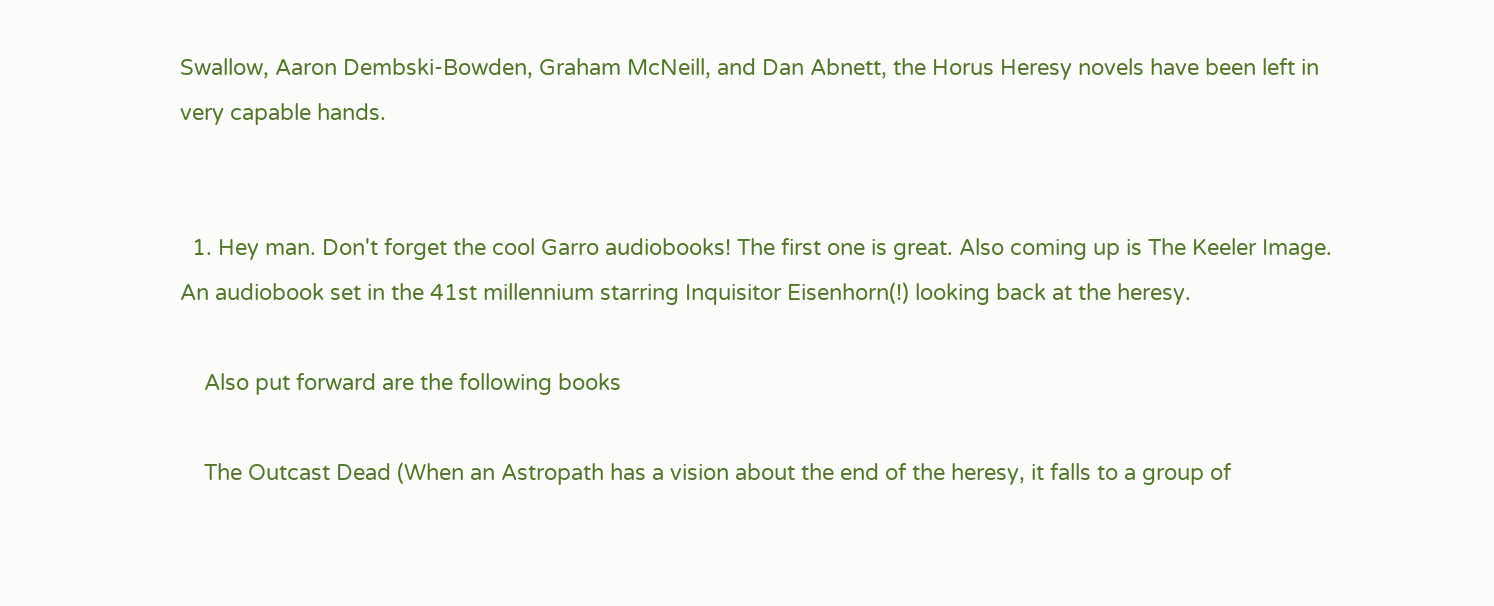Swallow, Aaron Dembski-Bowden, Graham McNeill, and Dan Abnett, the Horus Heresy novels have been left in very capable hands.


  1. Hey man. Don't forget the cool Garro audiobooks! The first one is great. Also coming up is The Keeler Image. An audiobook set in the 41st millennium starring Inquisitor Eisenhorn(!) looking back at the heresy.

    Also put forward are the following books

    The Outcast Dead (When an Astropath has a vision about the end of the heresy, it falls to a group of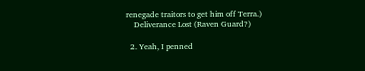renegade traitors to get him off Terra.)
    Deliverance Lost (Raven Guard?)

  2. Yeah, I penned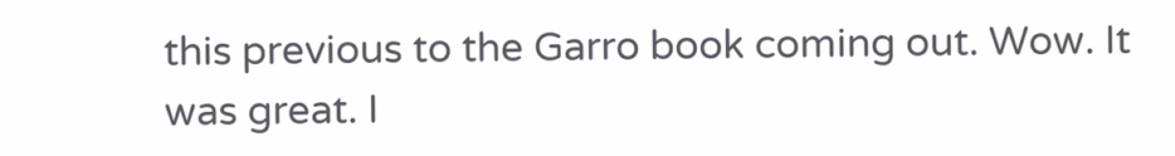this previous to the Garro book coming out. Wow. It was great. I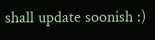shall update soonish :)